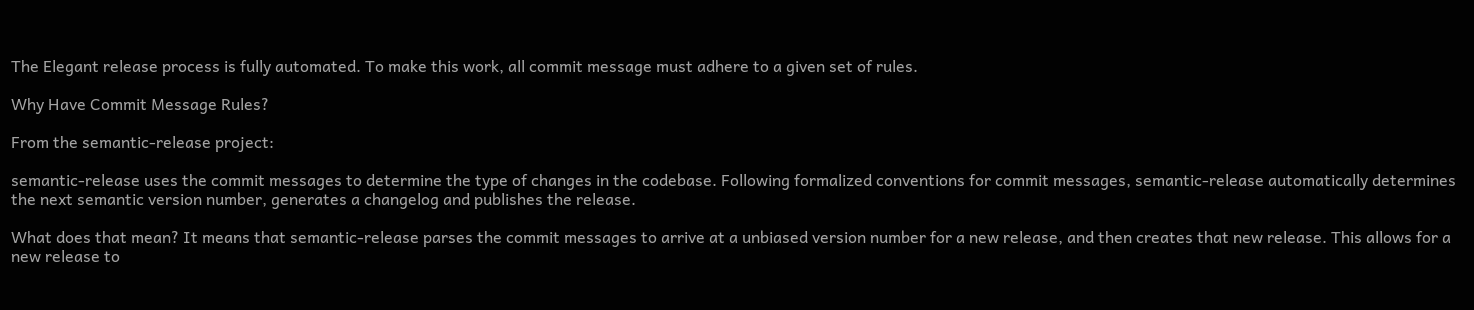The Elegant release process is fully automated. To make this work, all commit message must adhere to a given set of rules.

Why Have Commit Message Rules?

From the semantic-release project:

semantic-release uses the commit messages to determine the type of changes in the codebase. Following formalized conventions for commit messages, semantic-release automatically determines the next semantic version number, generates a changelog and publishes the release.

What does that mean? It means that semantic-release parses the commit messages to arrive at a unbiased version number for a new release, and then creates that new release. This allows for a new release to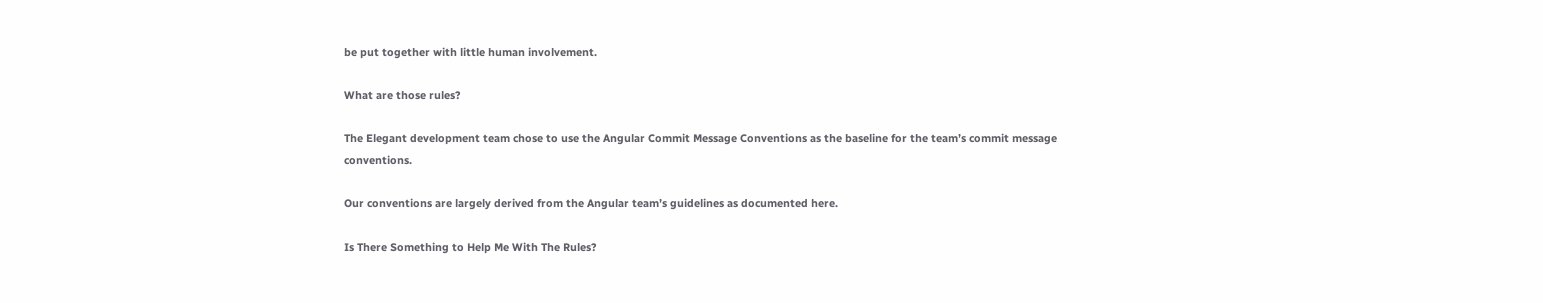be put together with little human involvement.

What are those rules?

The Elegant development team chose to use the Angular Commit Message Conventions as the baseline for the team’s commit message conventions.

Our conventions are largely derived from the Angular team’s guidelines as documented here.

Is There Something to Help Me With The Rules?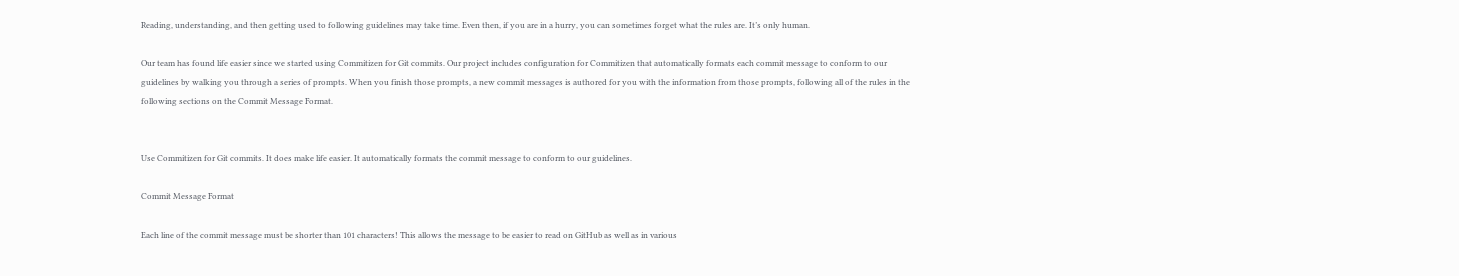Reading, understanding, and then getting used to following guidelines may take time. Even then, if you are in a hurry, you can sometimes forget what the rules are. It’s only human.

Our team has found life easier since we started using Commitizen for Git commits. Our project includes configuration for Commitizen that automatically formats each commit message to conform to our guidelines by walking you through a series of prompts. When you finish those prompts, a new commit messages is authored for you with the information from those prompts, following all of the rules in the following sections on the Commit Message Format.


Use Commitizen for Git commits. It does make life easier. It automatically formats the commit message to conform to our guidelines.

Commit Message Format

Each line of the commit message must be shorter than 101 characters! This allows the message to be easier to read on GitHub as well as in various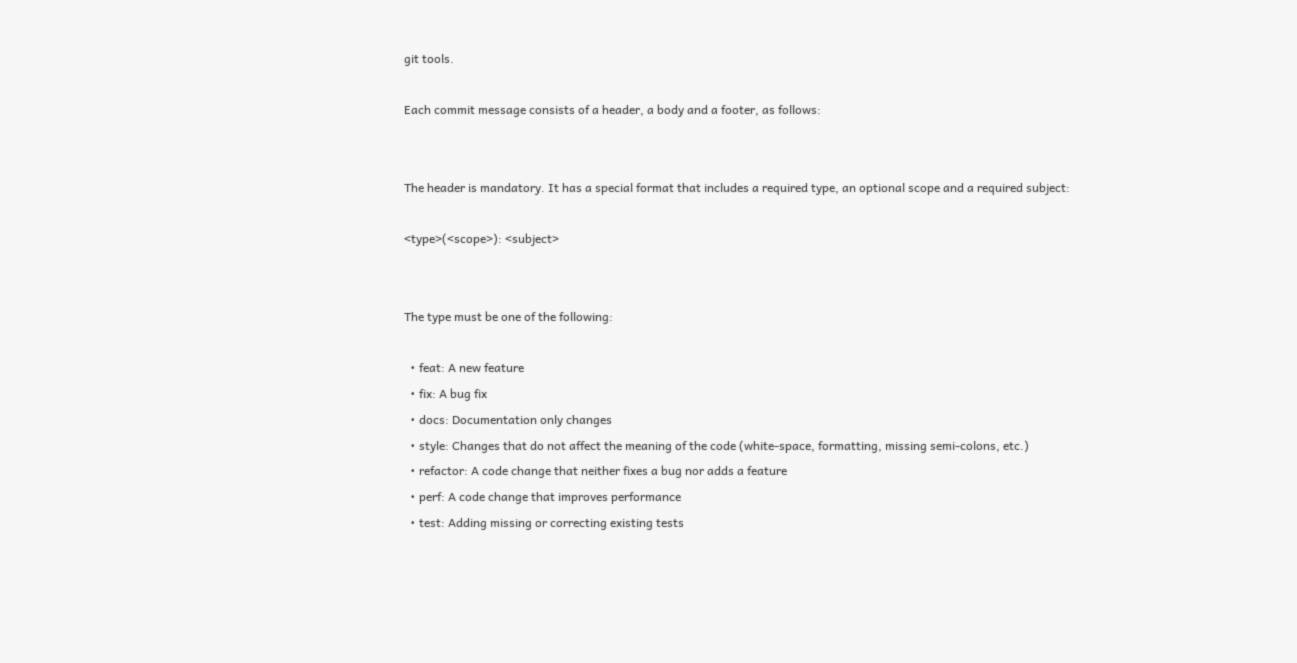git tools.

Each commit message consists of a header, a body and a footer, as follows:


The header is mandatory. It has a special format that includes a required type, an optional scope and a required subject:

<type>(<scope>): <subject>


The type must be one of the following:

  • feat: A new feature
  • fix: A bug fix
  • docs: Documentation only changes
  • style: Changes that do not affect the meaning of the code (white-space, formatting, missing semi-colons, etc.)
  • refactor: A code change that neither fixes a bug nor adds a feature
  • perf: A code change that improves performance
  • test: Adding missing or correcting existing tests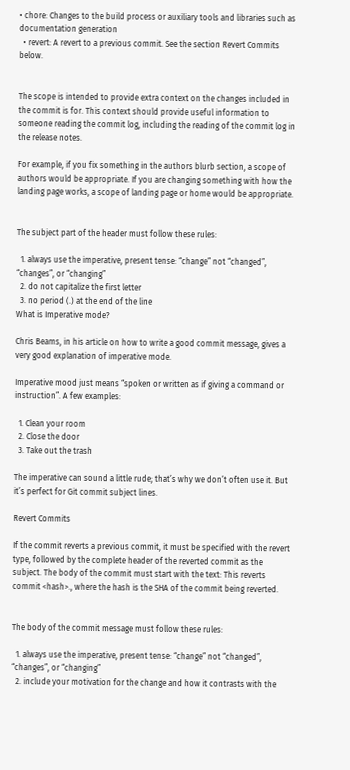• chore: Changes to the build process or auxiliary tools and libraries such as documentation generation
  • revert: A revert to a previous commit. See the section Revert Commits below.


The scope is intended to provide extra context on the changes included in the commit is for. This context should provide useful information to someone reading the commit log, including the reading of the commit log in the release notes.

For example, if you fix something in the authors blurb section, a scope of authors would be appropriate. If you are changing something with how the landing page works, a scope of landing page or home would be appropriate.


The subject part of the header must follow these rules:

  1. always use the imperative, present tense: “change” not “changed”, “changes”, or “changing”
  2. do not capitalize the first letter
  3. no period (.) at the end of the line
What is Imperative mode?

Chris Beams, in his article on how to write a good commit message, gives a very good explanation of imperative mode.

Imperative mood just means “spoken or written as if giving a command or instruction”. A few examples:

  1. Clean your room
  2. Close the door
  3. Take out the trash

The imperative can sound a little rude; that’s why we don’t often use it. But it’s perfect for Git commit subject lines.

Revert Commits

If the commit reverts a previous commit, it must be specified with the revert type, followed by the complete header of the reverted commit as the subject. The body of the commit must start with the text: This reverts commit <hash>., where the hash is the SHA of the commit being reverted.


The body of the commit message must follow these rules:

  1. always use the imperative, present tense: “change” not “changed”, “changes”, or “changing”
  2. include your motivation for the change and how it contrasts with the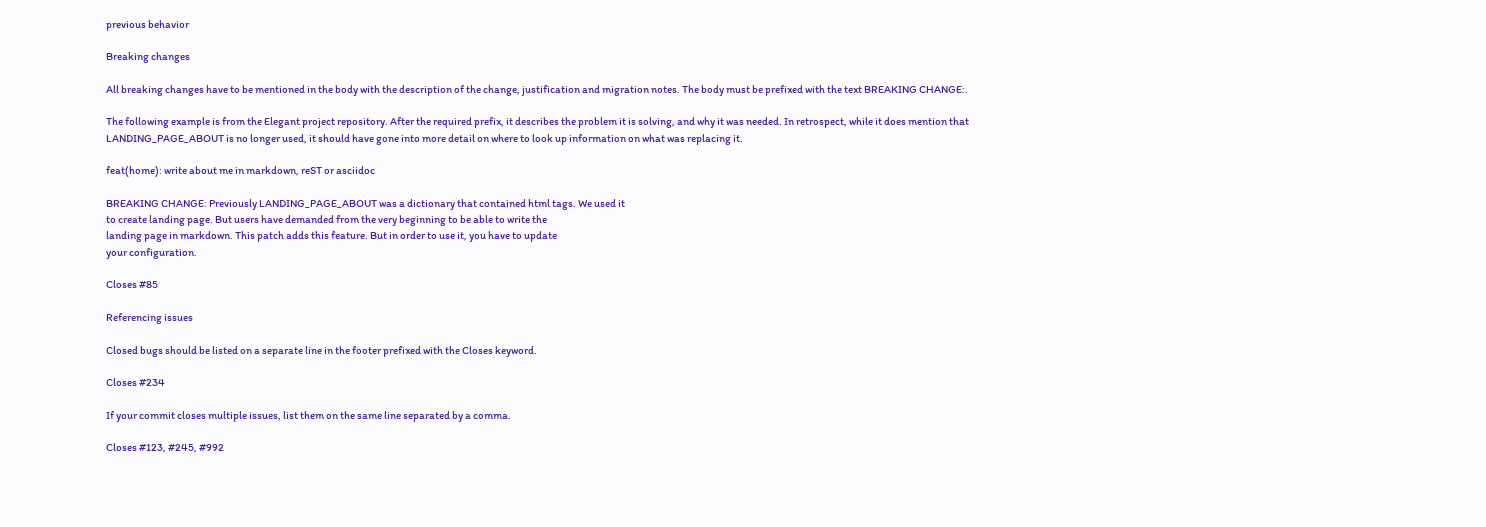previous behavior

Breaking changes

All breaking changes have to be mentioned in the body with the description of the change, justification and migration notes. The body must be prefixed with the text BREAKING CHANGE:.

The following example is from the Elegant project repository. After the required prefix, it describes the problem it is solving, and why it was needed. In retrospect, while it does mention that LANDING_PAGE_ABOUT is no longer used, it should have gone into more detail on where to look up information on what was replacing it.

feat(home): write about me in markdown, reST or asciidoc

BREAKING CHANGE: Previously LANDING_PAGE_ABOUT was a dictionary that contained html tags. We used it
to create landing page. But users have demanded from the very beginning to be able to write the
landing page in markdown. This patch adds this feature. But in order to use it, you have to update
your configuration.

Closes #85

Referencing issues

Closed bugs should be listed on a separate line in the footer prefixed with the Closes keyword.

Closes #234

If your commit closes multiple issues, list them on the same line separated by a comma.

Closes #123, #245, #992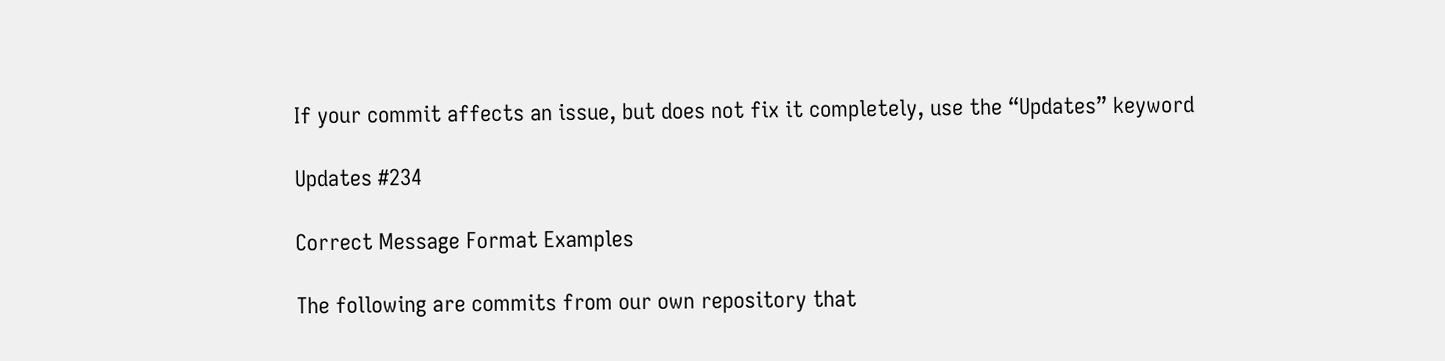If your commit affects an issue, but does not fix it completely, use the “Updates” keyword

Updates #234

Correct Message Format Examples

The following are commits from our own repository that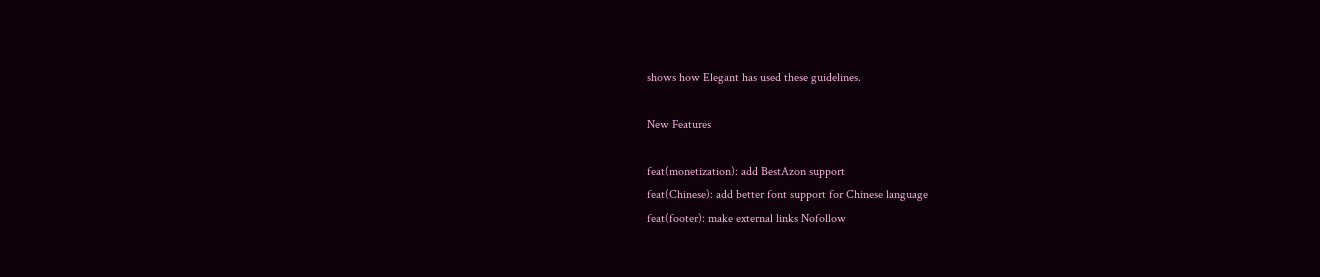shows how Elegant has used these guidelines.

New Features

feat(monetization): add BestAzon support
feat(Chinese): add better font support for Chinese language
feat(footer): make external links Nofollow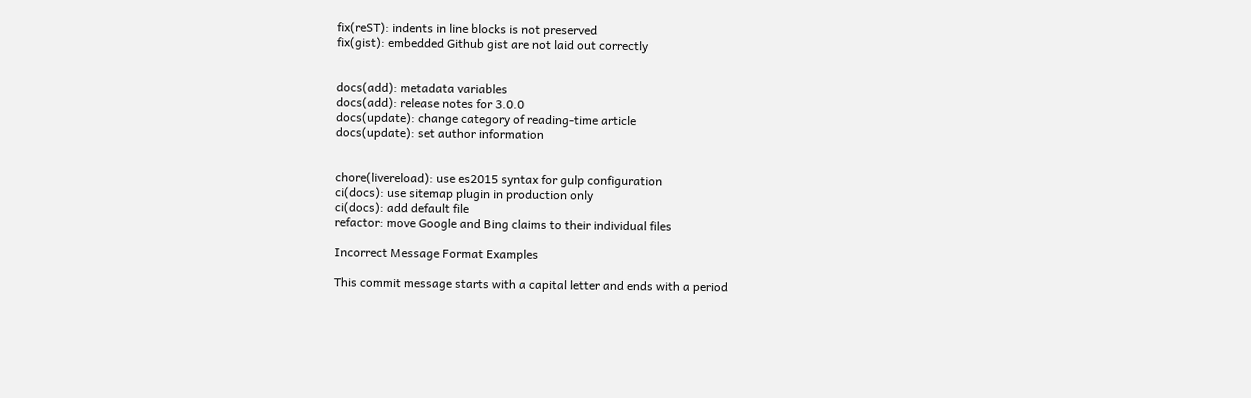fix(reST): indents in line blocks is not preserved
fix(gist): embedded Github gist are not laid out correctly


docs(add): metadata variables
docs(add): release notes for 3.0.0
docs(update): change category of reading-time article
docs(update): set author information


chore(livereload): use es2015 syntax for gulp configuration
ci(docs): use sitemap plugin in production only
ci(docs): add default file
refactor: move Google and Bing claims to their individual files

Incorrect Message Format Examples

This commit message starts with a capital letter and ends with a period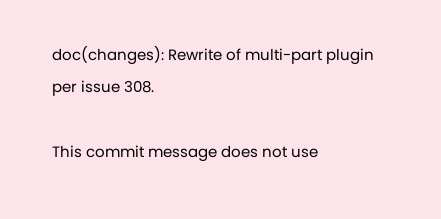doc(changes): Rewrite of multi-part plugin per issue 308.

This commit message does not use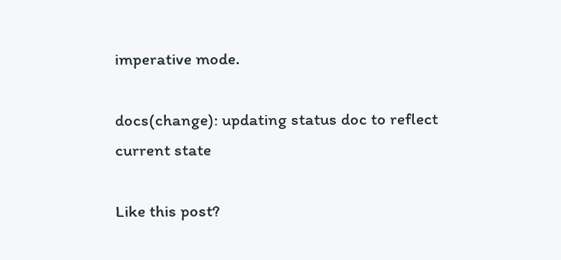imperative mode.

docs(change): updating status doc to reflect current state

Like this post?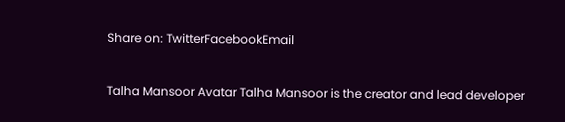Share on: TwitterFacebookEmail

Talha Mansoor Avatar Talha Mansoor is the creator and lead developer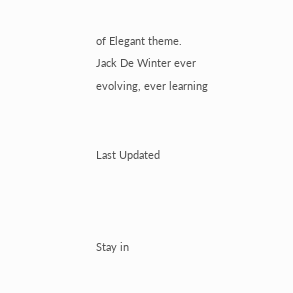of Elegant theme.
Jack De Winter ever evolving, ever learning


Last Updated



Stay in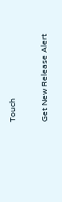Touch

Get New Release Alert